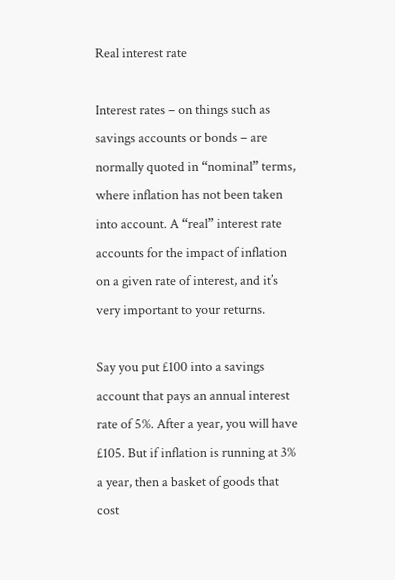Real interest rate

Interest rates – on things such as savings accounts or bonds – are normally quoted in “nominal” terms, where inflation has not been taken into account. A “real” interest rate accounts for the impact of inflation on a given rate of interest, and it’s very important to your returns.

Say you put £100 into a savings account that pays an annual interest rate of 5%. After a year, you will have £105. But if inflation is running at 3% a year, then a basket of goods that cost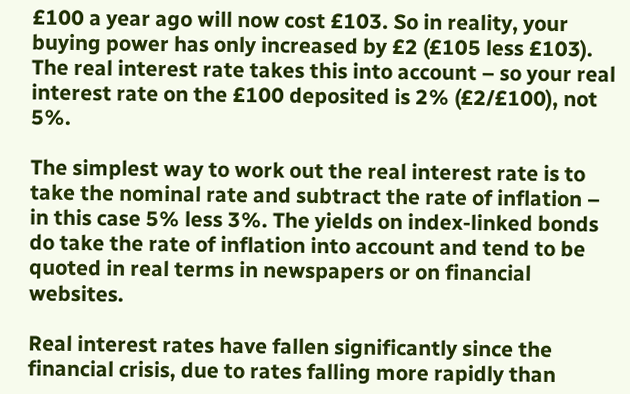£100 a year ago will now cost £103. So in reality, your buying power has only increased by £2 (£105 less £103). The real interest rate takes this into account – so your real interest rate on the £100 deposited is 2% (£2/£100), not 5%.

The simplest way to work out the real interest rate is to take the nominal rate and subtract the rate of inflation – in this case 5% less 3%. The yields on index-linked bonds do take the rate of inflation into account and tend to be quoted in real terms in newspapers or on financial websites.

Real interest rates have fallen significantly since the financial crisis, due to rates falling more rapidly than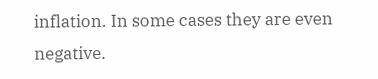inflation. In some cases they are even negative.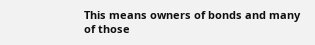This means owners of bonds and many of those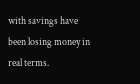with savings have been losing money in real terms.